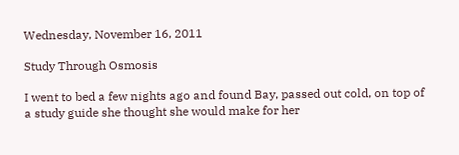Wednesday, November 16, 2011

Study Through Osmosis

I went to bed a few nights ago and found Bay, passed out cold, on top of a study guide she thought she would make for her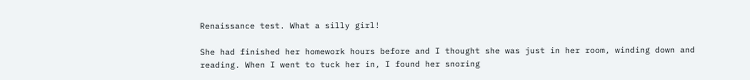Renaissance test. What a silly girl!

She had finished her homework hours before and I thought she was just in her room, winding down and reading. When I went to tuck her in, I found her snoring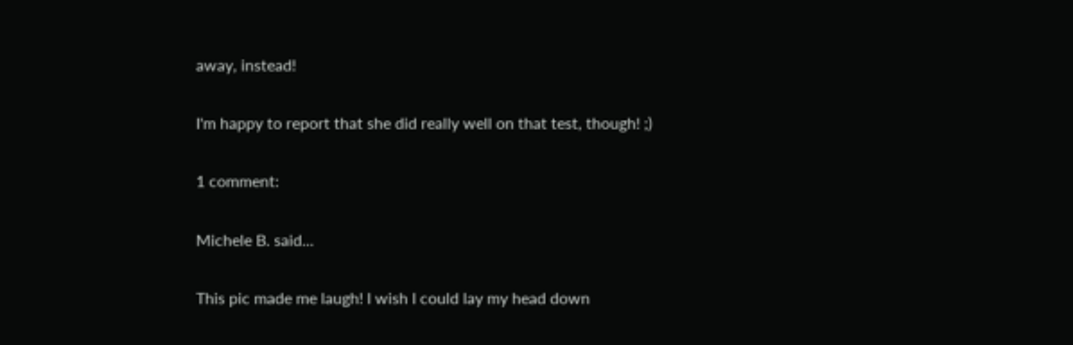away, instead!

I'm happy to report that she did really well on that test, though! ;)

1 comment:

Michele B. said...

This pic made me laugh! I wish I could lay my head down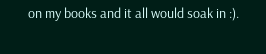on my books and it all would soak in :).